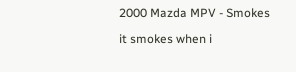2000 Mazda MPV - Smokes

it smokes when i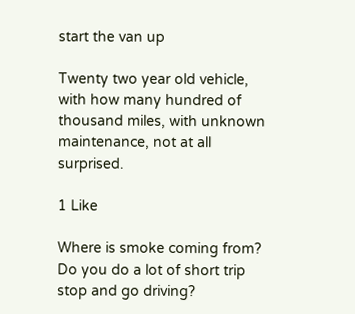start the van up

Twenty two year old vehicle, with how many hundred of thousand miles, with unknown maintenance, not at all surprised.

1 Like

Where is smoke coming from? Do you do a lot of short trip stop and go driving?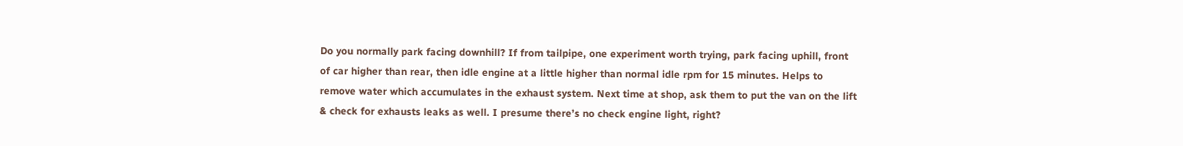Do you normally park facing downhill? If from tailpipe, one experiment worth trying, park facing uphill, front of car higher than rear, then idle engine at a little higher than normal idle rpm for 15 minutes. Helps to remove water which accumulates in the exhaust system. Next time at shop, ask them to put the van on the lift & check for exhausts leaks as well. I presume there’s no check engine light, right?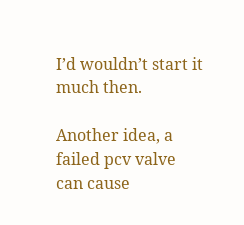I’d wouldn’t start it much then.

Another idea, a failed pcv valve can cause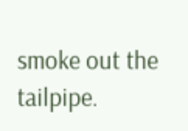smoke out the tailpipe.